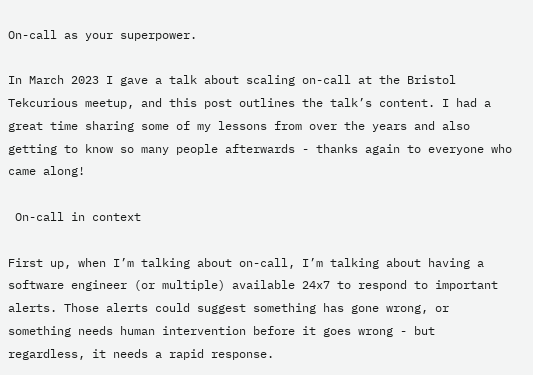On-call as your superpower.

In March 2023 I gave a talk about scaling on-call at the Bristol Tekcurious meetup, and this post outlines the talk’s content. I had a great time sharing some of my lessons from over the years and also getting to know so many people afterwards - thanks again to everyone who came along!

 On-call in context

First up, when I’m talking about on-call, I’m talking about having a software engineer (or multiple) available 24x7 to respond to important alerts. Those alerts could suggest something has gone wrong, or something needs human intervention before it goes wrong - but regardless, it needs a rapid response.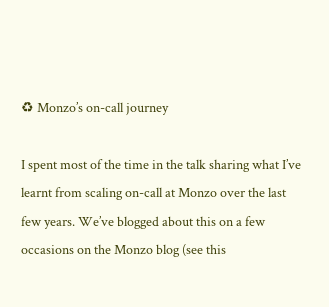♻ Monzo’s on-call journey

I spent most of the time in the talk sharing what I’ve learnt from scaling on-call at Monzo over the last few years. We’ve blogged about this on a few occasions on the Monzo blog (see this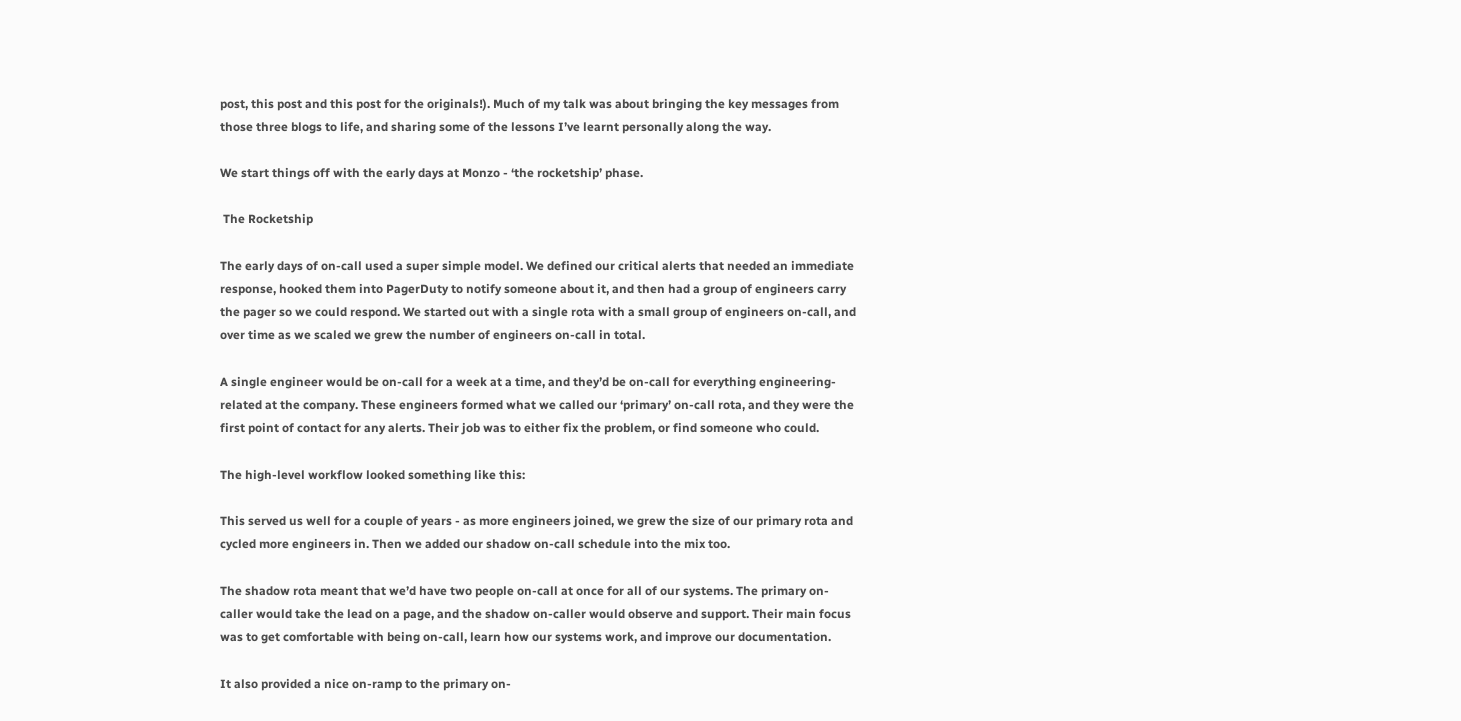post, this post and this post for the originals!). Much of my talk was about bringing the key messages from those three blogs to life, and sharing some of the lessons I’ve learnt personally along the way.

We start things off with the early days at Monzo - ‘the rocketship’ phase.

 The Rocketship

The early days of on-call used a super simple model. We defined our critical alerts that needed an immediate response, hooked them into PagerDuty to notify someone about it, and then had a group of engineers carry the pager so we could respond. We started out with a single rota with a small group of engineers on-call, and over time as we scaled we grew the number of engineers on-call in total.

A single engineer would be on-call for a week at a time, and they’d be on-call for everything engineering-related at the company. These engineers formed what we called our ‘primary’ on-call rota, and they were the first point of contact for any alerts. Their job was to either fix the problem, or find someone who could.

The high-level workflow looked something like this:

This served us well for a couple of years - as more engineers joined, we grew the size of our primary rota and cycled more engineers in. Then we added our shadow on-call schedule into the mix too.

The shadow rota meant that we’d have two people on-call at once for all of our systems. The primary on-caller would take the lead on a page, and the shadow on-caller would observe and support. Their main focus was to get comfortable with being on-call, learn how our systems work, and improve our documentation.

It also provided a nice on-ramp to the primary on-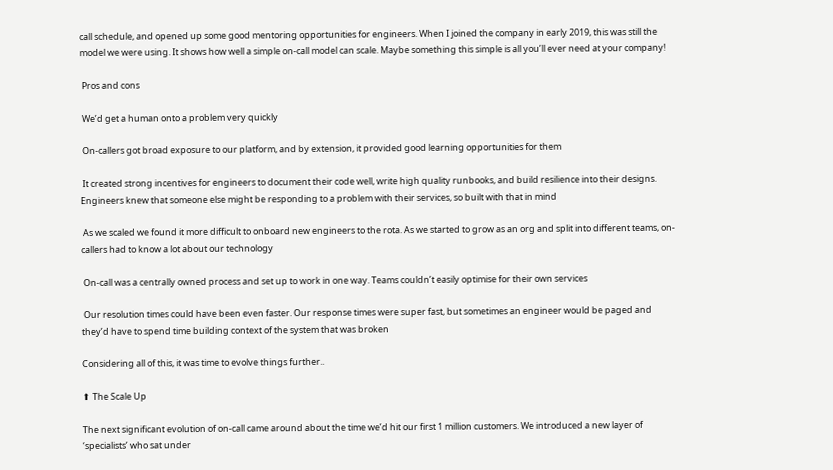call schedule, and opened up some good mentoring opportunities for engineers. When I joined the company in early 2019, this was still the model we were using. It shows how well a simple on-call model can scale. Maybe something this simple is all you’ll ever need at your company!

 Pros and cons

 We’d get a human onto a problem very quickly

 On-callers got broad exposure to our platform, and by extension, it provided good learning opportunities for them

 It created strong incentives for engineers to document their code well, write high quality runbooks, and build resilience into their designs. Engineers knew that someone else might be responding to a problem with their services, so built with that in mind

 As we scaled we found it more difficult to onboard new engineers to the rota. As we started to grow as an org and split into different teams, on-callers had to know a lot about our technology

 On-call was a centrally owned process and set up to work in one way. Teams couldn’t easily optimise for their own services

 Our resolution times could have been even faster. Our response times were super fast, but sometimes an engineer would be paged and they’d have to spend time building context of the system that was broken

Considering all of this, it was time to evolve things further..

⬆ The Scale Up

The next significant evolution of on-call came around about the time we’d hit our first 1 million customers. We introduced a new layer of ‘specialists’ who sat under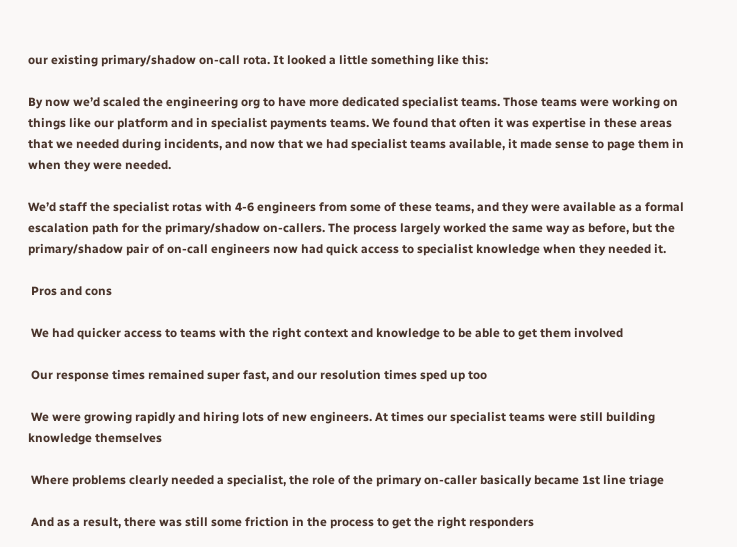our existing primary/shadow on-call rota. It looked a little something like this:

By now we’d scaled the engineering org to have more dedicated specialist teams. Those teams were working on things like our platform and in specialist payments teams. We found that often it was expertise in these areas that we needed during incidents, and now that we had specialist teams available, it made sense to page them in when they were needed.

We’d staff the specialist rotas with 4-6 engineers from some of these teams, and they were available as a formal escalation path for the primary/shadow on-callers. The process largely worked the same way as before, but the primary/shadow pair of on-call engineers now had quick access to specialist knowledge when they needed it.

 Pros and cons

 We had quicker access to teams with the right context and knowledge to be able to get them involved

 Our response times remained super fast, and our resolution times sped up too

 We were growing rapidly and hiring lots of new engineers. At times our specialist teams were still building knowledge themselves

 Where problems clearly needed a specialist, the role of the primary on-caller basically became 1st line triage

 And as a result, there was still some friction in the process to get the right responders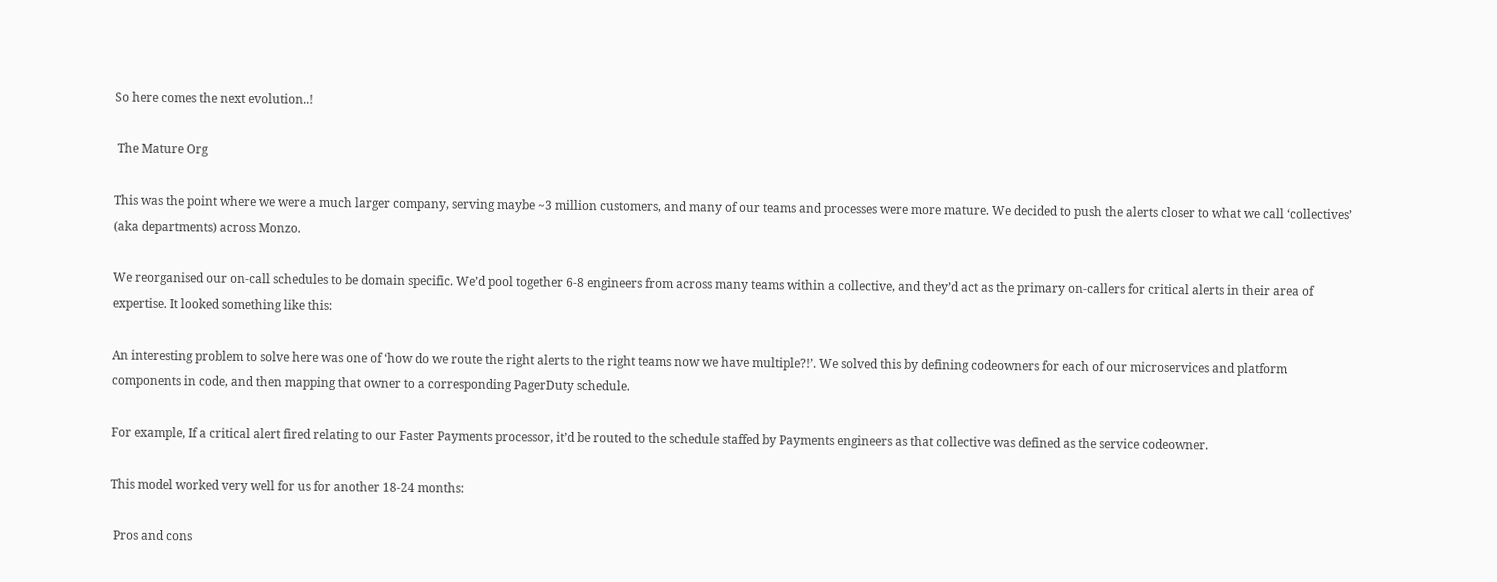So here comes the next evolution..!

 The Mature Org

This was the point where we were a much larger company, serving maybe ~3 million customers, and many of our teams and processes were more mature. We decided to push the alerts closer to what we call ‘collectives’ (aka departments) across Monzo.

We reorganised our on-call schedules to be domain specific. We’d pool together 6-8 engineers from across many teams within a collective, and they’d act as the primary on-callers for critical alerts in their area of expertise. It looked something like this:

An interesting problem to solve here was one of ‘how do we route the right alerts to the right teams now we have multiple?!’. We solved this by defining codeowners for each of our microservices and platform components in code, and then mapping that owner to a corresponding PagerDuty schedule.

For example, If a critical alert fired relating to our Faster Payments processor, it’d be routed to the schedule staffed by Payments engineers as that collective was defined as the service codeowner.

This model worked very well for us for another 18-24 months:

 Pros and cons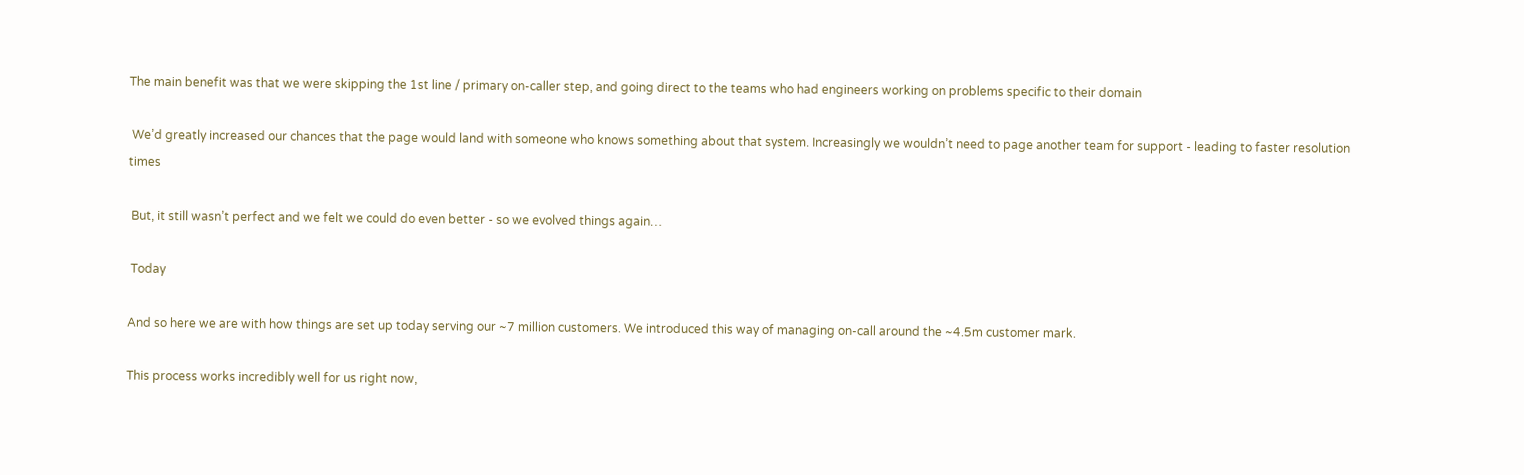The main benefit was that we were skipping the 1st line / primary on-caller step, and going direct to the teams who had engineers working on problems specific to their domain

 We’d greatly increased our chances that the page would land with someone who knows something about that system. Increasingly we wouldn’t need to page another team for support - leading to faster resolution times

 But, it still wasn’t perfect and we felt we could do even better - so we evolved things again…

 Today

And so here we are with how things are set up today serving our ~7 million customers. We introduced this way of managing on-call around the ~4.5m customer mark.

This process works incredibly well for us right now,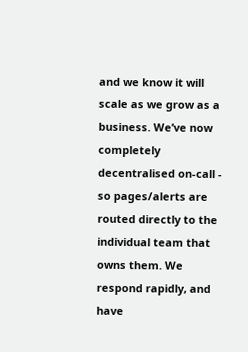and we know it will scale as we grow as a business. We’ve now completely decentralised on-call - so pages/alerts are routed directly to the individual team that owns them. We respond rapidly, and have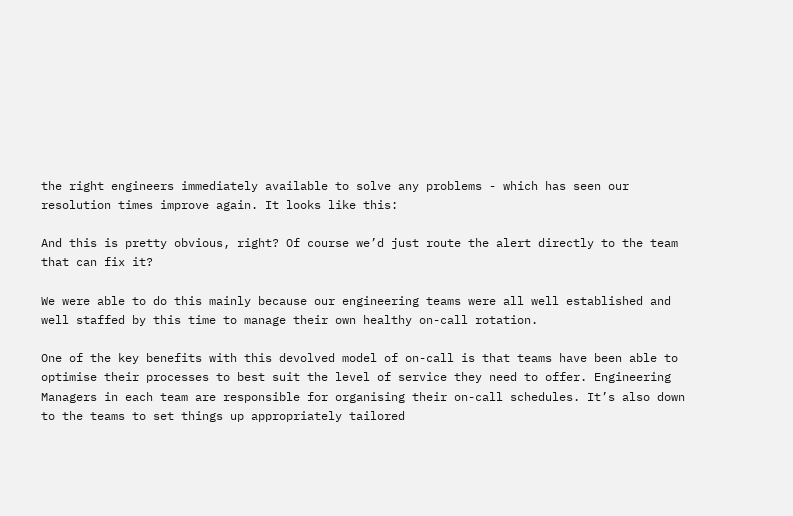the right engineers immediately available to solve any problems - which has seen our resolution times improve again. It looks like this:

And this is pretty obvious, right? Of course we’d just route the alert directly to the team that can fix it?

We were able to do this mainly because our engineering teams were all well established and well staffed by this time to manage their own healthy on-call rotation.

One of the key benefits with this devolved model of on-call is that teams have been able to optimise their processes to best suit the level of service they need to offer. Engineering Managers in each team are responsible for organising their on-call schedules. It’s also down to the teams to set things up appropriately tailored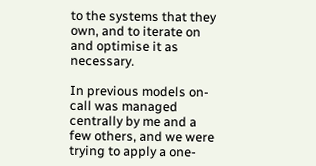to the systems that they own, and to iterate on and optimise it as necessary.

In previous models on-call was managed centrally by me and a few others, and we were trying to apply a one-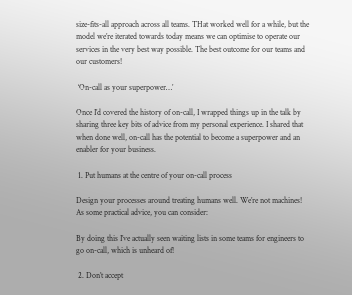size-fits-all approach across all teams. THat worked well for a while, but the model we’re iterated towards today means we can optimise to operate our services in the very best way possible. The best outcome for our teams and our customers!

 ‘On-call as your superpower…’

Once I’d covered the history of on-call, I wrapped things up in the talk by sharing three key bits of advice from my personal experience. I shared that when done well, on-call has the potential to become a superpower and an enabler for your business.

 1. Put humans at the centre of your on-call process

Design your processes around treating humans well. We’re not machines! As some practical advice, you can consider:

By doing this I’ve actually seen waiting lists in some teams for engineers to go on-call, which is unheard of!

 2. Don’t accept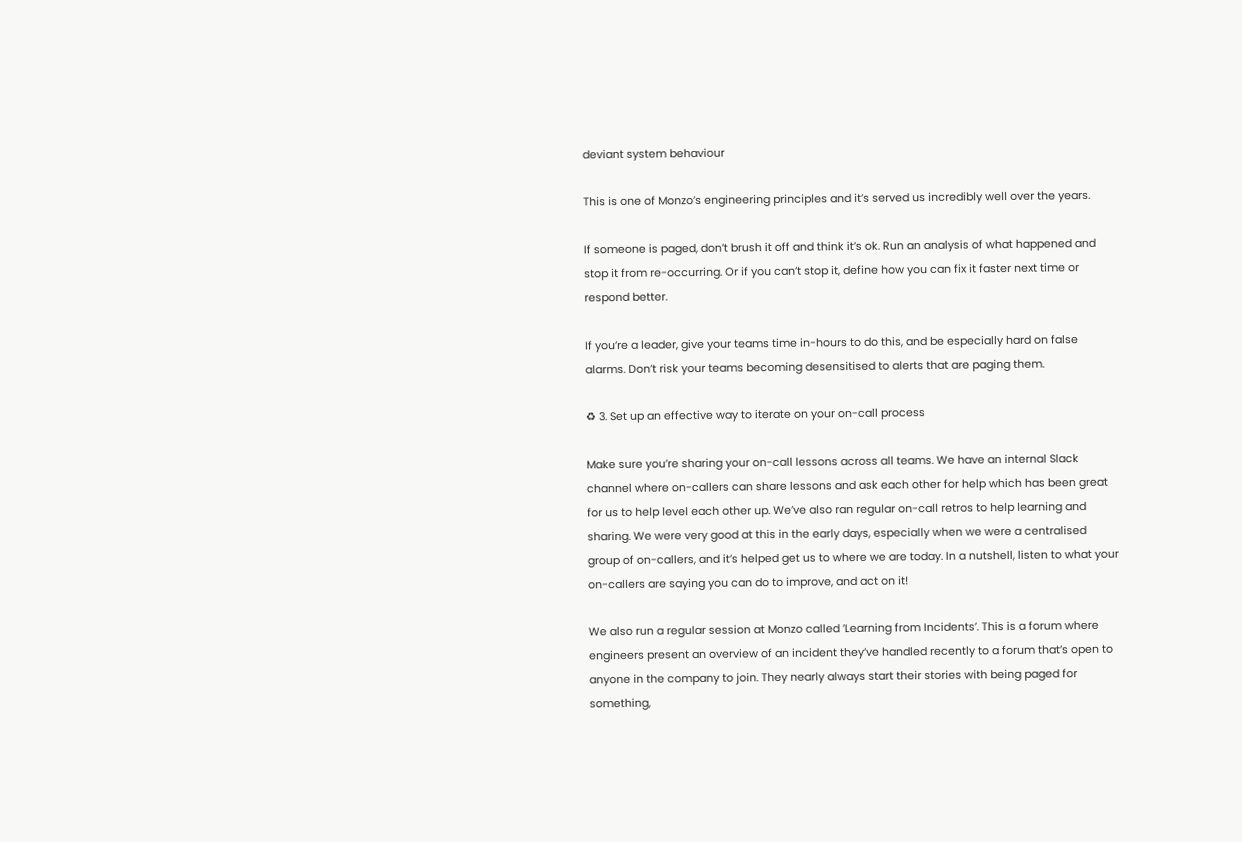deviant system behaviour

This is one of Monzo’s engineering principles and it’s served us incredibly well over the years.

If someone is paged, don’t brush it off and think it’s ok. Run an analysis of what happened and stop it from re-occurring. Or if you can’t stop it, define how you can fix it faster next time or respond better.

If you’re a leader, give your teams time in-hours to do this, and be especially hard on false alarms. Don’t risk your teams becoming desensitised to alerts that are paging them.

♻ 3. Set up an effective way to iterate on your on-call process

Make sure you’re sharing your on-call lessons across all teams. We have an internal Slack channel where on-callers can share lessons and ask each other for help which has been great for us to help level each other up. We’ve also ran regular on-call retros to help learning and sharing. We were very good at this in the early days, especially when we were a centralised group of on-callers, and it’s helped get us to where we are today. In a nutshell, listen to what your on-callers are saying you can do to improve, and act on it!

We also run a regular session at Monzo called ’Learning from Incidents’. This is a forum where engineers present an overview of an incident they’ve handled recently to a forum that’s open to anyone in the company to join. They nearly always start their stories with being paged for something,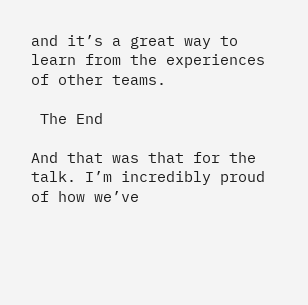and it’s a great way to learn from the experiences of other teams.

 The End

And that was that for the talk. I’m incredibly proud of how we’ve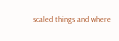scaled things and where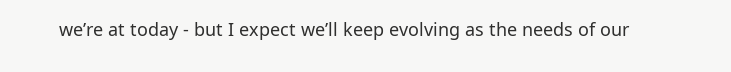we’re at today - but I expect we’ll keep evolving as the needs of our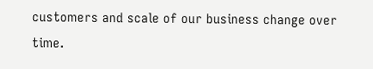customers and scale of our business change over time.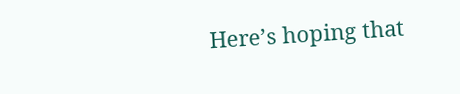Here’s hoping that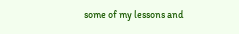some of my lessons and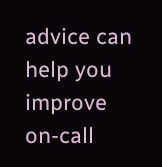advice can help you improve on-call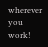wherever you work!